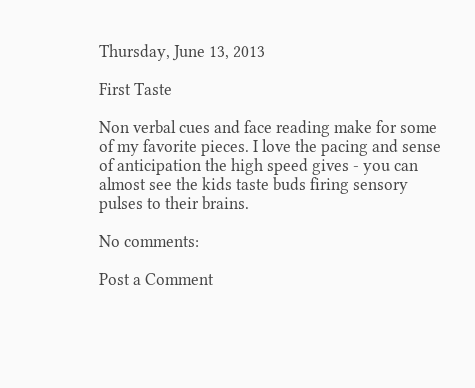Thursday, June 13, 2013

First Taste

Non verbal cues and face reading make for some of my favorite pieces. I love the pacing and sense of anticipation the high speed gives - you can almost see the kids taste buds firing sensory pulses to their brains.

No comments:

Post a Comment